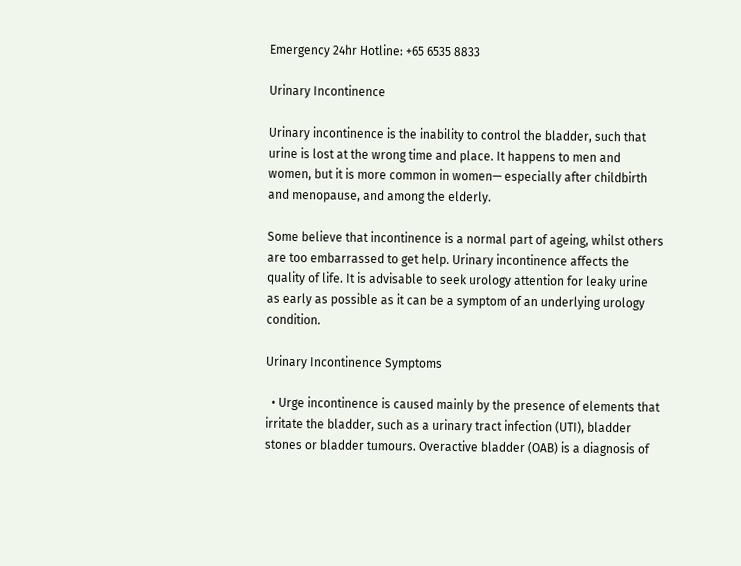Emergency 24hr Hotline: +65 6535 8833

Urinary Incontinence

Urinary incontinence is the inability to control the bladder, such that urine is lost at the wrong time and place. It happens to men and women, but it is more common in women— especially after childbirth and menopause, and among the elderly.

Some believe that incontinence is a normal part of ageing, whilst others are too embarrassed to get help. Urinary incontinence affects the quality of life. It is advisable to seek urology attention for leaky urine as early as possible as it can be a symptom of an underlying urology condition.

Urinary Incontinence Symptoms

  • Urge incontinence is caused mainly by the presence of elements that irritate the bladder, such as a urinary tract infection (UTI), bladder stones or bladder tumours. Overactive bladder (OAB) is a diagnosis of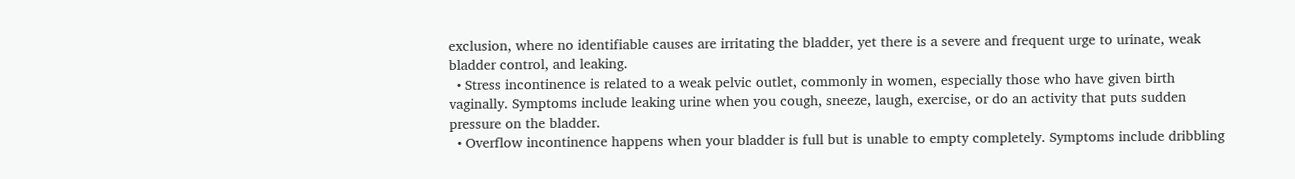exclusion, where no identifiable causes are irritating the bladder, yet there is a severe and frequent urge to urinate, weak bladder control, and leaking.
  • Stress incontinence is related to a weak pelvic outlet, commonly in women, especially those who have given birth vaginally. Symptoms include leaking urine when you cough, sneeze, laugh, exercise, or do an activity that puts sudden pressure on the bladder.
  • Overflow incontinence happens when your bladder is full but is unable to empty completely. Symptoms include dribbling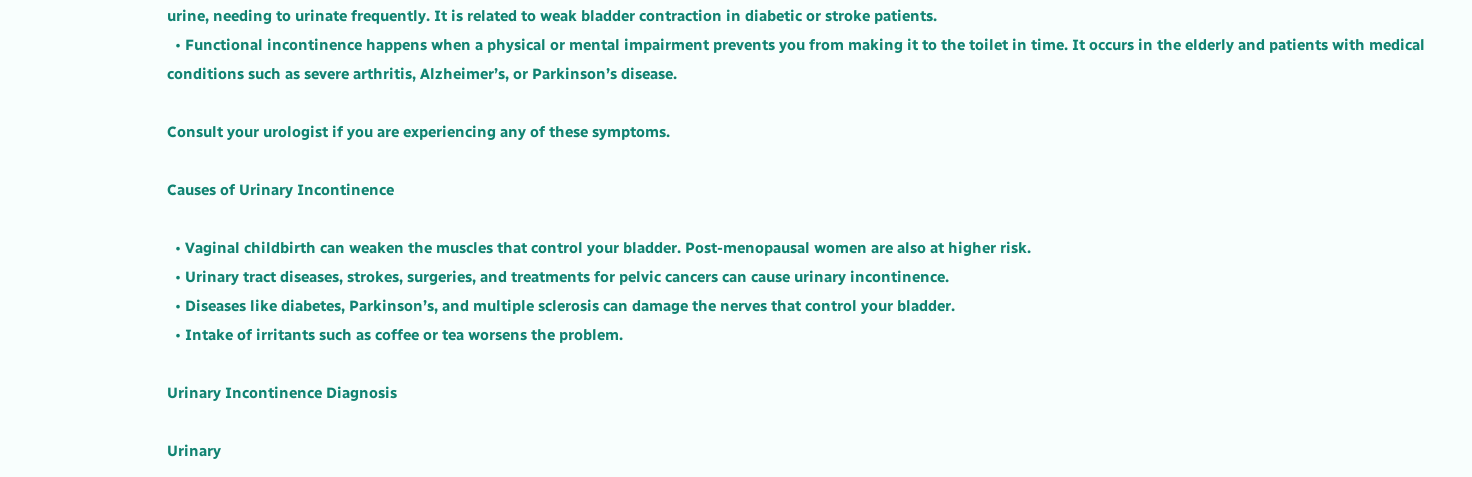urine, needing to urinate frequently. It is related to weak bladder contraction in diabetic or stroke patients.
  • Functional incontinence happens when a physical or mental impairment prevents you from making it to the toilet in time. It occurs in the elderly and patients with medical conditions such as severe arthritis, Alzheimer’s, or Parkinson’s disease.

Consult your urologist if you are experiencing any of these symptoms.

Causes of Urinary Incontinence

  • Vaginal childbirth can weaken the muscles that control your bladder. Post-menopausal women are also at higher risk.
  • Urinary tract diseases, strokes, surgeries, and treatments for pelvic cancers can cause urinary incontinence.
  • Diseases like diabetes, Parkinson’s, and multiple sclerosis can damage the nerves that control your bladder.
  • Intake of irritants such as coffee or tea worsens the problem.

Urinary Incontinence Diagnosis

Urinary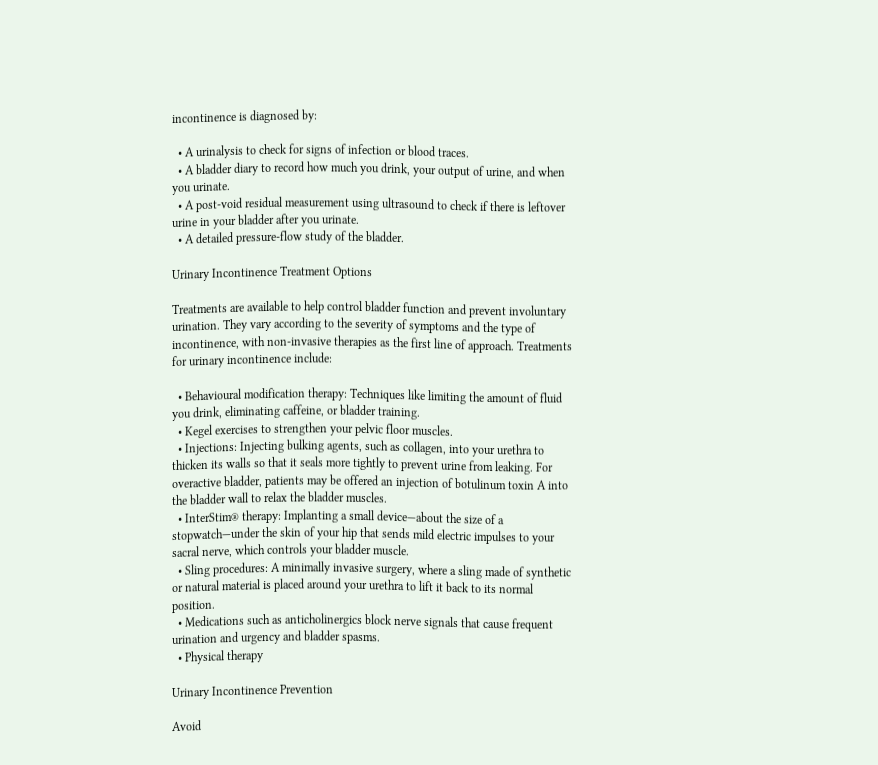incontinence is diagnosed by:

  • A urinalysis to check for signs of infection or blood traces.
  • A bladder diary to record how much you drink, your output of urine, and when you urinate.
  • A post-void residual measurement using ultrasound to check if there is leftover urine in your bladder after you urinate.
  • A detailed pressure-flow study of the bladder.

Urinary Incontinence Treatment Options

Treatments are available to help control bladder function and prevent involuntary urination. They vary according to the severity of symptoms and the type of incontinence, with non-invasive therapies as the first line of approach. Treatments for urinary incontinence include:

  • Behavioural modification therapy: Techniques like limiting the amount of fluid you drink, eliminating caffeine, or bladder training.
  • Kegel exercises to strengthen your pelvic floor muscles.
  • Injections: Injecting bulking agents, such as collagen, into your urethra to thicken its walls so that it seals more tightly to prevent urine from leaking. For overactive bladder, patients may be offered an injection of botulinum toxin A into the bladder wall to relax the bladder muscles.
  • InterStim® therapy: Implanting a small device—about the size of a stopwatch—under the skin of your hip that sends mild electric impulses to your sacral nerve, which controls your bladder muscle.
  • Sling procedures: A minimally invasive surgery, where a sling made of synthetic or natural material is placed around your urethra to lift it back to its normal position.
  • Medications such as anticholinergics block nerve signals that cause frequent urination and urgency and bladder spasms.
  • Physical therapy

Urinary Incontinence Prevention

Avoid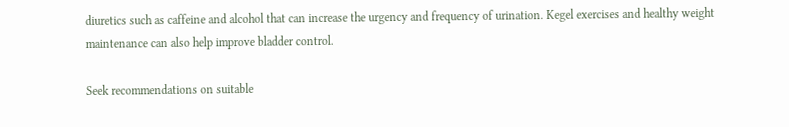diuretics such as caffeine and alcohol that can increase the urgency and frequency of urination. Kegel exercises and healthy weight maintenance can also help improve bladder control.

Seek recommendations on suitable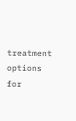treatment options for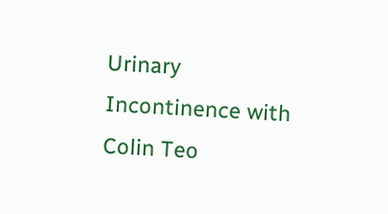Urinary Incontinence with Colin Teo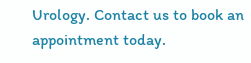Urology. Contact us to book an appointment today.